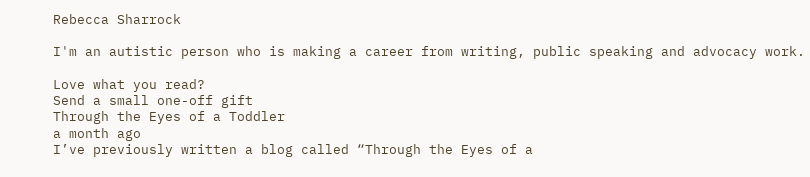Rebecca Sharrock

I'm an autistic person who is making a career from writing, public speaking and advocacy work.

Love what you read?
Send a small one-off gift
Through the Eyes of a Toddler
a month ago
I’ve previously written a blog called “Through the Eyes of a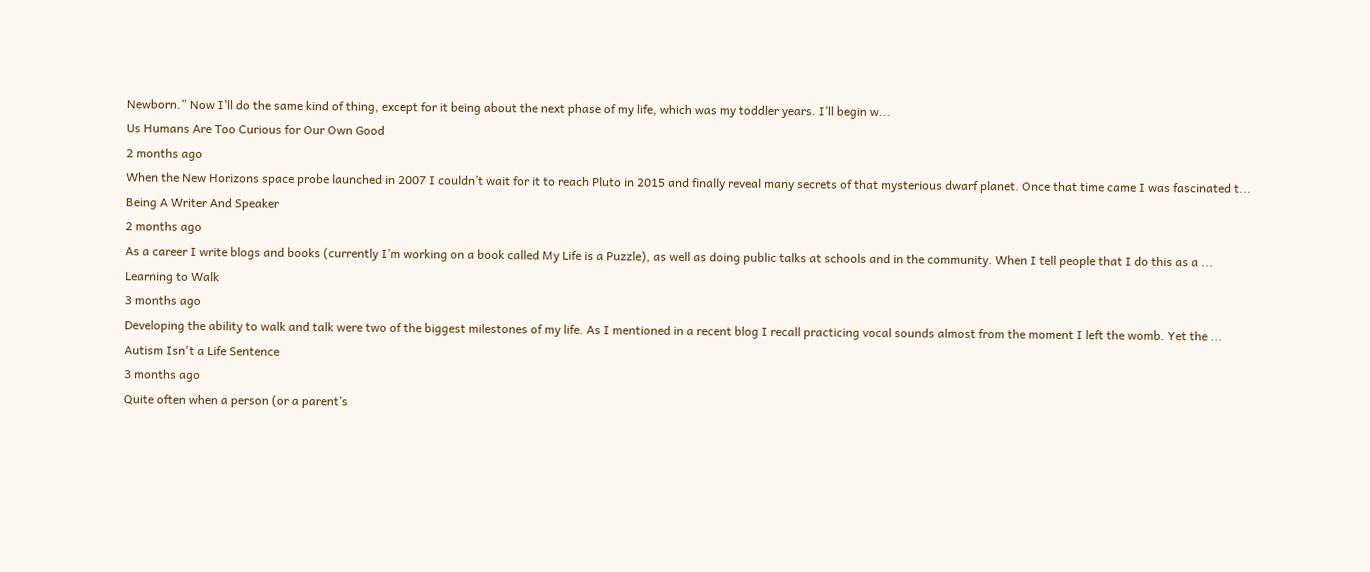Newborn.” Now I’ll do the same kind of thing, except for it being about the next phase of my life, which was my toddler years. I’ll begin w...
Us Humans Are Too Curious for Our Own Good
2 months ago
When the New Horizons space probe launched in 2007 I couldn’t wait for it to reach Pluto in 2015 and finally reveal many secrets of that mysterious dwarf planet. Once that time came I was fascinated t...
Being A Writer And Speaker
2 months ago
As a career I write blogs and books (currently I’m working on a book called My Life is a Puzzle), as well as doing public talks at schools and in the community. When I tell people that I do this as a ...
Learning to Walk
3 months ago
Developing the ability to walk and talk were two of the biggest milestones of my life. As I mentioned in a recent blog I recall practicing vocal sounds almost from the moment I left the womb. Yet the ...
Autism Isn't a Life Sentence
3 months ago
Quite often when a person (or a parent’s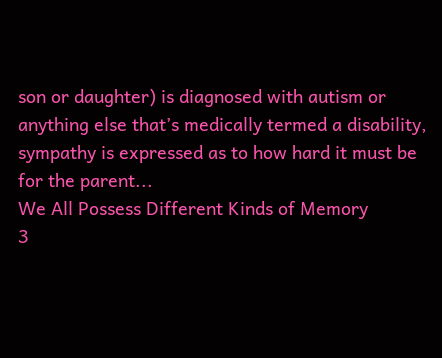son or daughter) is diagnosed with autism or anything else that’s medically termed a disability, sympathy is expressed as to how hard it must be for the parent...
We All Possess Different Kinds of Memory
3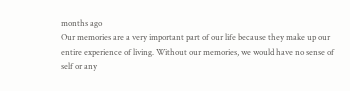months ago
Our memories are a very important part of our life because they make up our entire experience of living. Without our memories, we would have no sense of self or any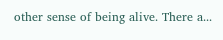other sense of being alive. There a...